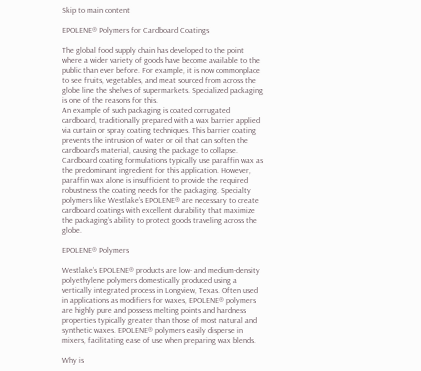Skip to main content

EPOLENE® Polymers for Cardboard Coatings

The global food supply chain has developed to the point where a wider variety of goods have become available to the public than ever before. For example, it is now commonplace to see fruits, vegetables, and meat sourced from across the globe line the shelves of supermarkets. Specialized packaging is one of the reasons for this.
An example of such packaging is coated corrugated cardboard, traditionally prepared with a wax barrier applied via curtain or spray coating techniques. This barrier coating prevents the intrusion of water or oil that can soften the cardboard’s material, causing the package to collapse. Cardboard coating formulations typically use paraffin wax as the predominant ingredient for this application. However, paraffin wax alone is insufficient to provide the required robustness the coating needs for the packaging. Specialty polymers like Westlake’s EPOLENE® are necessary to create cardboard coatings with excellent durability that maximize the packaging’s ability to protect goods traveling across the globe.

EPOLENE® Polymers

Westlake’s EPOLENE® products are low- and medium-density polyethylene polymers domestically produced using a vertically integrated process in Longview, Texas. Often used in applications as modifiers for waxes, EPOLENE® polymers are highly pure and possess melting points and hardness properties typically greater than those of most natural and synthetic waxes. EPOLENE® polymers easily disperse in mixers, facilitating ease of use when preparing wax blends.

Why is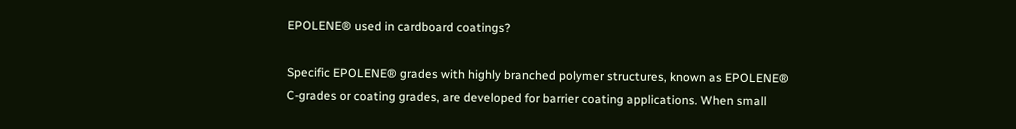EPOLENE® used in cardboard coatings?

Specific EPOLENE® grades with highly branched polymer structures, known as EPOLENE® C-grades or coating grades, are developed for barrier coating applications. When small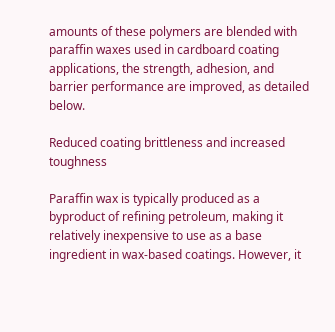amounts of these polymers are blended with paraffin waxes used in cardboard coating applications, the strength, adhesion, and barrier performance are improved, as detailed below.

Reduced coating brittleness and increased toughness

Paraffin wax is typically produced as a byproduct of refining petroleum, making it relatively inexpensive to use as a base ingredient in wax-based coatings. However, it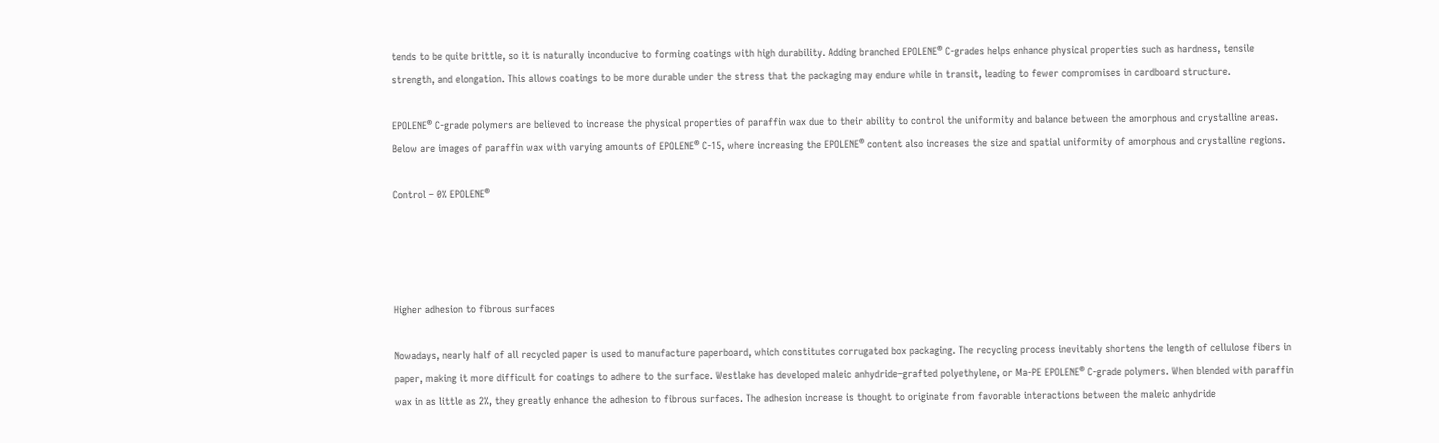tends to be quite brittle, so it is naturally inconducive to forming coatings with high durability. Adding branched EPOLENE® C-grades helps enhance physical properties such as hardness, tensile strength, and elongation. This allows coatings to be more durable under the stress that the packaging may endure while in transit, leading to fewer compromises in cardboard structure.

EPOLENE® C-grade polymers are believed to increase the physical properties of paraffin wax due to their ability to control the uniformity and balance between the amorphous and crystalline areas. Below are images of paraffin wax with varying amounts of EPOLENE® C-15, where increasing the EPOLENE® content also increases the size and spatial uniformity of amorphous and crystalline regions.

Control – 0% EPOLENE®




Higher adhesion to fibrous surfaces

Nowadays, nearly half of all recycled paper is used to manufacture paperboard, which constitutes corrugated box packaging. The recycling process inevitably shortens the length of cellulose fibers in paper, making it more difficult for coatings to adhere to the surface. Westlake has developed maleic anhydride–grafted polyethylene, or Ma-PE EPOLENE® C-grade polymers. When blended with paraffin wax in as little as 2%, they greatly enhance the adhesion to fibrous surfaces. The adhesion increase is thought to originate from favorable interactions between the maleic anhydride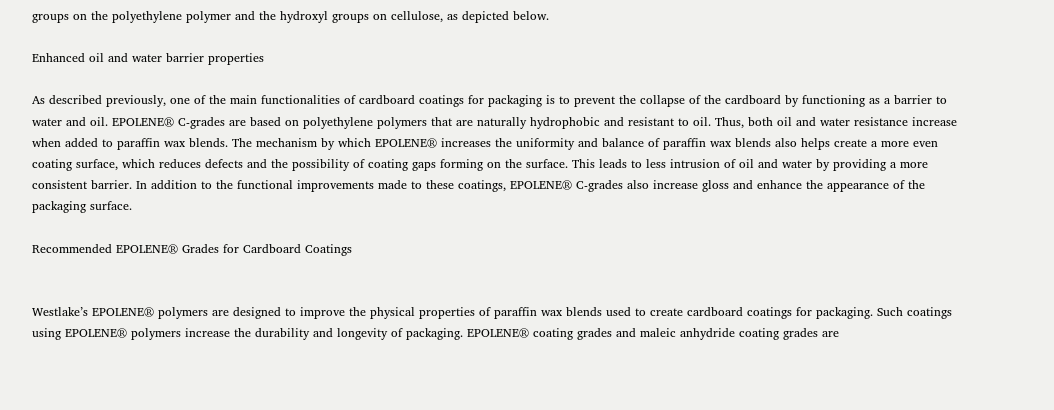groups on the polyethylene polymer and the hydroxyl groups on cellulose, as depicted below.

Enhanced oil and water barrier properties

As described previously, one of the main functionalities of cardboard coatings for packaging is to prevent the collapse of the cardboard by functioning as a barrier to water and oil. EPOLENE® C-grades are based on polyethylene polymers that are naturally hydrophobic and resistant to oil. Thus, both oil and water resistance increase when added to paraffin wax blends. The mechanism by which EPOLENE® increases the uniformity and balance of paraffin wax blends also helps create a more even coating surface, which reduces defects and the possibility of coating gaps forming on the surface. This leads to less intrusion of oil and water by providing a more consistent barrier. In addition to the functional improvements made to these coatings, EPOLENE® C-grades also increase gloss and enhance the appearance of the packaging surface.

Recommended EPOLENE® Grades for Cardboard Coatings


Westlake’s EPOLENE® polymers are designed to improve the physical properties of paraffin wax blends used to create cardboard coatings for packaging. Such coatings using EPOLENE® polymers increase the durability and longevity of packaging. EPOLENE® coating grades and maleic anhydride coating grades are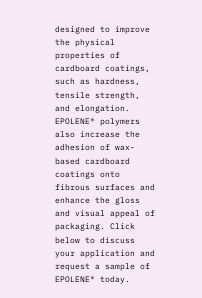designed to improve the physical properties of cardboard coatings, such as hardness, tensile strength, and elongation. EPOLENE® polymers also increase the adhesion of wax-based cardboard coatings onto fibrous surfaces and enhance the gloss and visual appeal of packaging. Click below to discuss your application and request a sample of EPOLENE® today.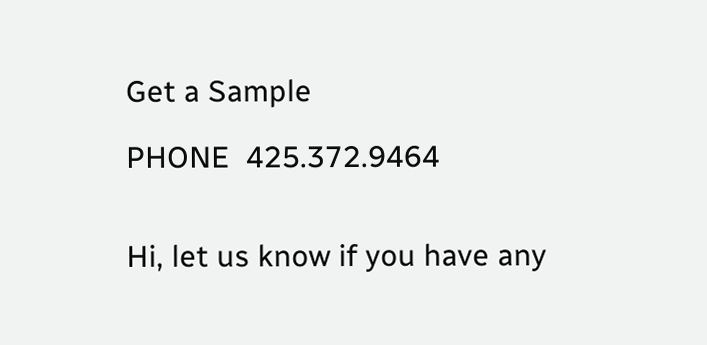Get a Sample

PHONE  425.372.9464


Hi, let us know if you have any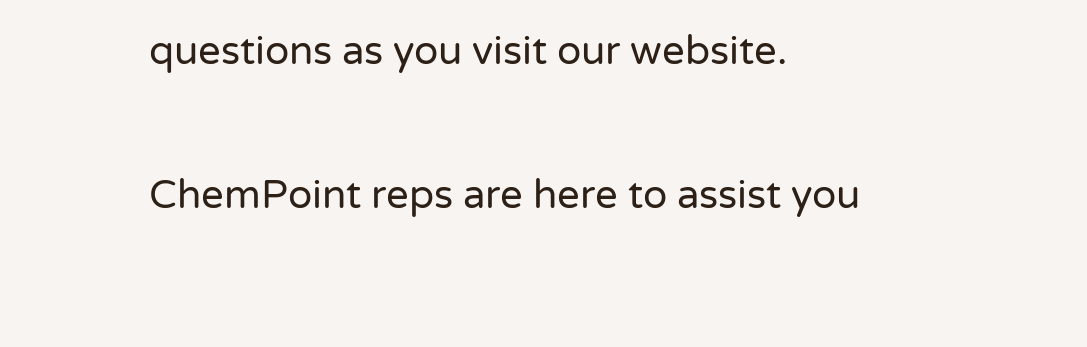questions as you visit our website.

ChemPoint reps are here to assist you